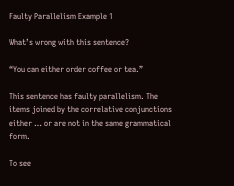Faulty Parallelism Example 1

What’s wrong with this sentence?

“You can either order coffee or tea.”

This sentence has faulty parallelism. The items joined by the correlative conjunctions either … or are not in the same grammatical form.

To see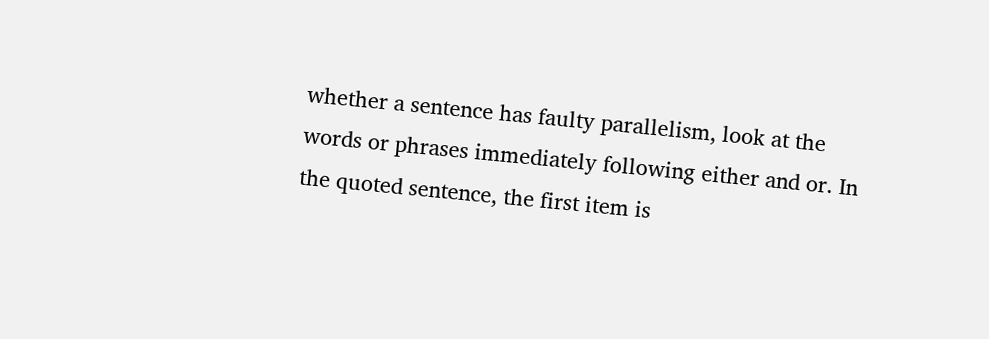whether a sentence has faulty parallelism, look at the words or phrases immediately following either and or. In the quoted sentence, the first item is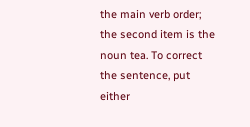the main verb order; the second item is the noun tea. To correct the sentence, put either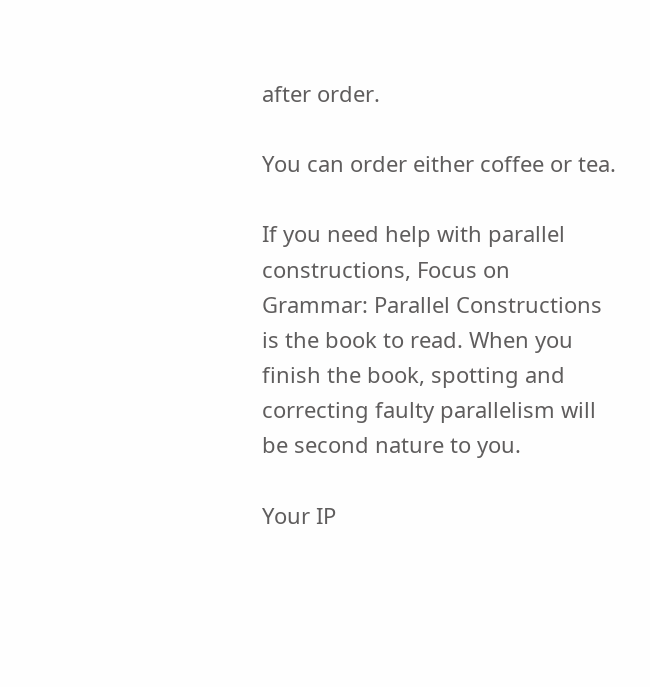after order.

You can order either coffee or tea.

If you need help with parallel constructions, Focus on Grammar: Parallel Constructions is the book to read. When you finish the book, spotting and correcting faulty parallelism will be second nature to you.

Your IP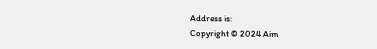Address is:
Copyright © 2024 Aim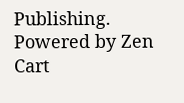Publishing. Powered by Zen Cart